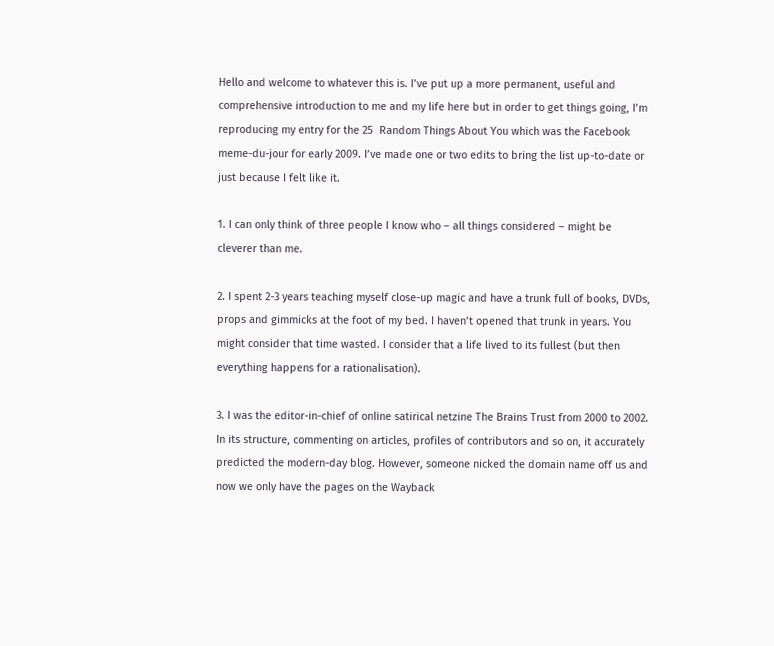Hello and welcome to whatever this is. I’ve put up a more permanent, useful and comprehensive introduction to me and my life here but in order to get things going, I’m reproducing my entry for the 25  Random Things About You which was the Facebook meme-du-jour for early 2009. I’ve made one or two edits to bring the list up-to-date or just because I felt like it.

1. I can only think of three people I know who – all things considered – might be cleverer than me.

2. I spent 2-3 years teaching myself close-up magic and have a trunk full of books, DVDs, props and gimmicks at the foot of my bed. I haven’t opened that trunk in years. You might consider that time wasted. I consider that a life lived to its fullest (but then everything happens for a rationalisation).

3. I was the editor-in-chief of online satirical netzine The Brains Trust from 2000 to 2002. In its structure, commenting on articles, profiles of contributors and so on, it accurately predicted the modern-day blog. However, someone nicked the domain name off us and now we only have the pages on the Wayback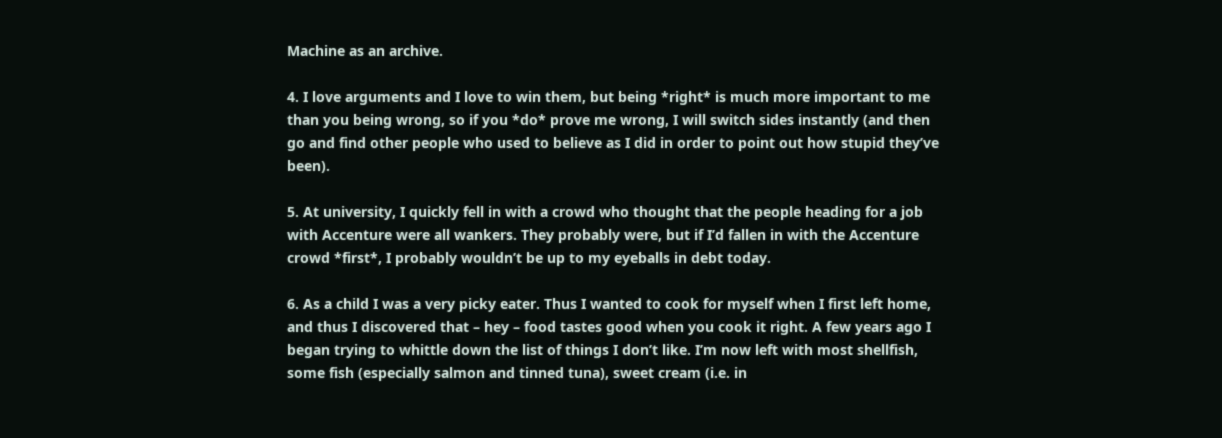Machine as an archive.

4. I love arguments and I love to win them, but being *right* is much more important to me than you being wrong, so if you *do* prove me wrong, I will switch sides instantly (and then go and find other people who used to believe as I did in order to point out how stupid they’ve been).

5. At university, I quickly fell in with a crowd who thought that the people heading for a job with Accenture were all wankers. They probably were, but if I’d fallen in with the Accenture crowd *first*, I probably wouldn’t be up to my eyeballs in debt today.

6. As a child I was a very picky eater. Thus I wanted to cook for myself when I first left home, and thus I discovered that – hey – food tastes good when you cook it right. A few years ago I began trying to whittle down the list of things I don’t like. I’m now left with most shellfish, some fish (especially salmon and tinned tuna), sweet cream (i.e. in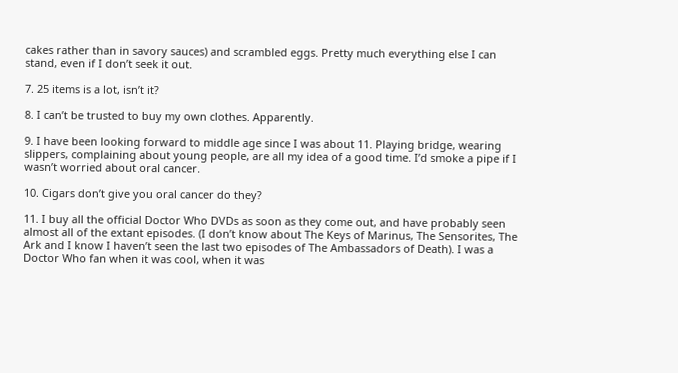cakes rather than in savory sauces) and scrambled eggs. Pretty much everything else I can stand, even if I don’t seek it out.

7. 25 items is a lot, isn’t it?

8. I can’t be trusted to buy my own clothes. Apparently.

9. I have been looking forward to middle age since I was about 11. Playing bridge, wearing slippers, complaining about young people, are all my idea of a good time. I’d smoke a pipe if I wasn’t worried about oral cancer.

10. Cigars don’t give you oral cancer do they?

11. I buy all the official Doctor Who DVDs as soon as they come out, and have probably seen almost all of the extant episodes. (I don’t know about The Keys of Marinus, The Sensorites, The Ark and I know I haven’t seen the last two episodes of The Ambassadors of Death). I was a Doctor Who fan when it was cool, when it was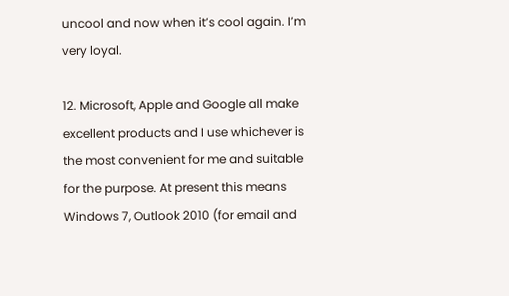uncool and now when it’s cool again. I’m very loyal.

12. Microsoft, Apple and Google all make excellent products and I use whichever is the most convenient for me and suitable for the purpose. At present this means Windows 7, Outlook 2010 (for email and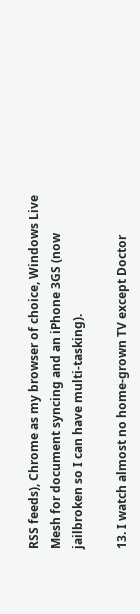RSS feeds), Chrome as my browser of choice, Windows Live Mesh for document syncing and an iPhone 3GS (now jailbroken so I can have multi-tasking).

13. I watch almost no home-grown TV except Doctor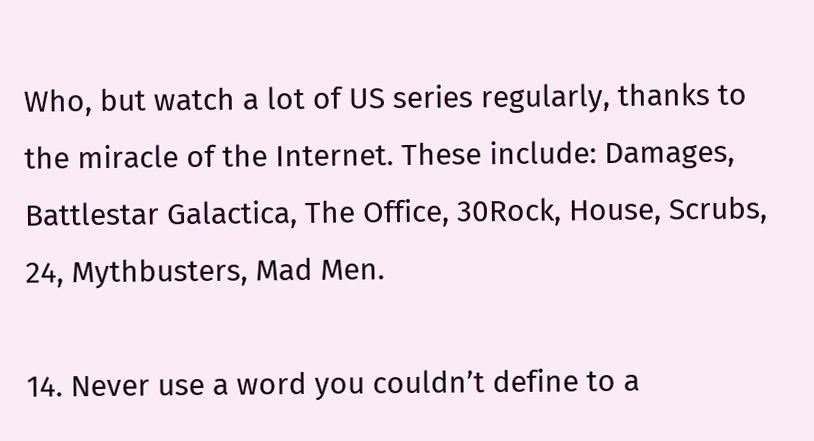Who, but watch a lot of US series regularly, thanks to the miracle of the Internet. These include: Damages, Battlestar Galactica, The Office, 30Rock, House, Scrubs, 24, Mythbusters, Mad Men.

14. Never use a word you couldn’t define to a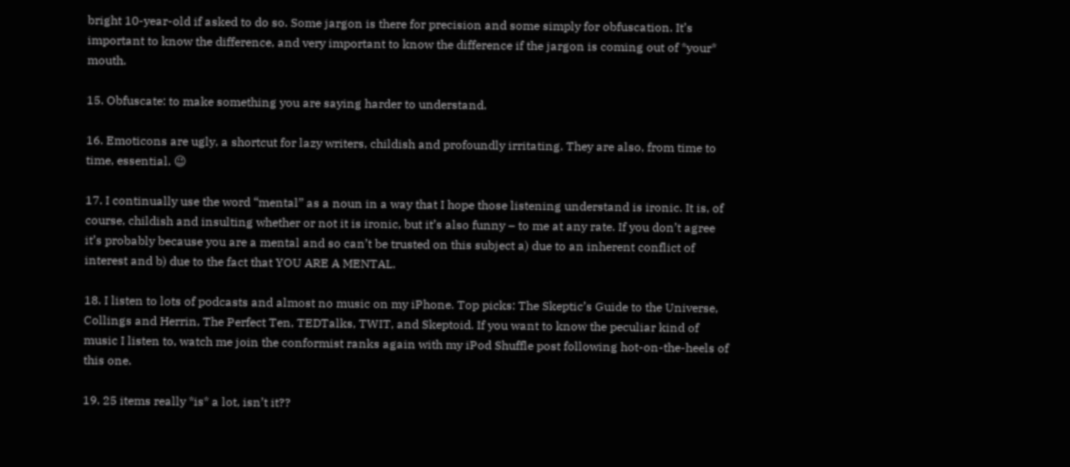bright 10-year-old if asked to do so. Some jargon is there for precision and some simply for obfuscation. It’s important to know the difference, and very important to know the difference if the jargon is coming out of *your* mouth.

15. Obfuscate: to make something you are saying harder to understand.

16. Emoticons are ugly, a shortcut for lazy writers, childish and profoundly irritating. They are also, from time to time, essential. 😉

17. I continually use the word “mental” as a noun in a way that I hope those listening understand is ironic. It is, of course, childish and insulting whether or not it is ironic, but it’s also funny – to me at any rate. If you don’t agree it’s probably because you are a mental and so can’t be trusted on this subject a) due to an inherent conflict of interest and b) due to the fact that YOU ARE A MENTAL.

18. I listen to lots of podcasts and almost no music on my iPhone. Top picks: The Skeptic’s Guide to the Universe, Collings and Herrin, The Perfect Ten, TEDTalks, TWIT, and Skeptoid. If you want to know the peculiar kind of music I listen to, watch me join the conformist ranks again with my iPod Shuffle post following hot-on-the-heels of this one.

19. 25 items really *is* a lot, isn’t it??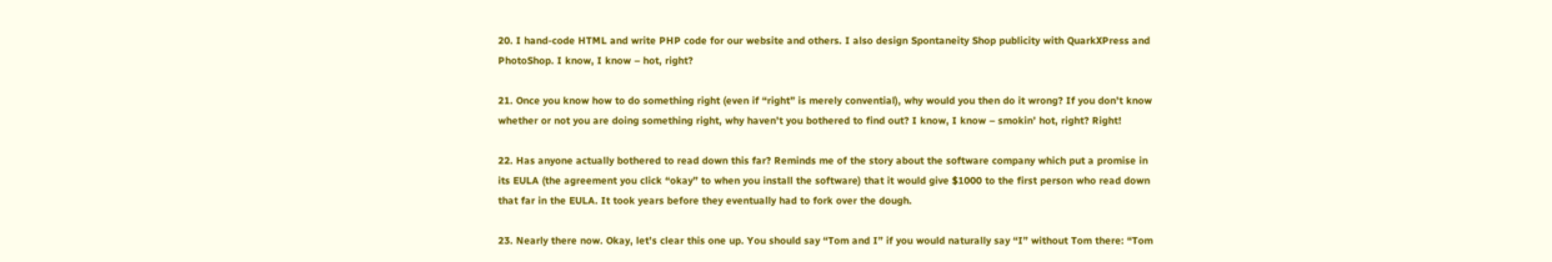20. I hand-code HTML and write PHP code for our website and others. I also design Spontaneity Shop publicity with QuarkXPress and PhotoShop. I know, I know – hot, right?

21. Once you know how to do something right (even if “right” is merely convential), why would you then do it wrong? If you don’t know whether or not you are doing something right, why haven’t you bothered to find out? I know, I know – smokin’ hot, right? Right!

22. Has anyone actually bothered to read down this far? Reminds me of the story about the software company which put a promise in its EULA (the agreement you click “okay” to when you install the software) that it would give $1000 to the first person who read down that far in the EULA. It took years before they eventually had to fork over the dough.

23. Nearly there now. Okay, let’s clear this one up. You should say “Tom and I” if you would naturally say “I” without Tom there: “Tom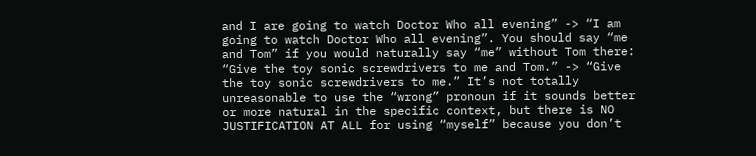and I are going to watch Doctor Who all evening” -> “I am going to watch Doctor Who all evening”. You should say “me and Tom” if you would naturally say “me” without Tom there: “Give the toy sonic screwdrivers to me and Tom.” -> “Give the toy sonic screwdrivers to me.” It’s not totally unreasonable to use the “wrong” pronoun if it sounds better or more natural in the specific context, but there is NO JUSTIFICATION AT ALL for using “myself” because you don’t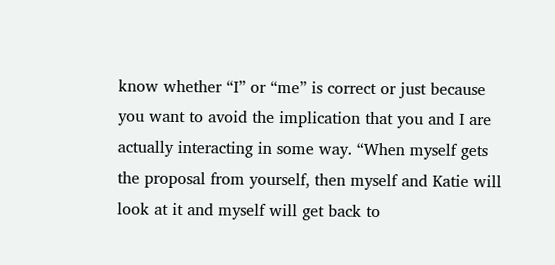know whether “I” or “me” is correct or just because you want to avoid the implication that you and I are actually interacting in some way. “When myself gets the proposal from yourself, then myself and Katie will look at it and myself will get back to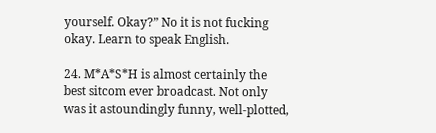yourself. Okay?” No it is not fucking okay. Learn to speak English.

24. M*A*S*H is almost certainly the best sitcom ever broadcast. Not only was it astoundingly funny, well-plotted,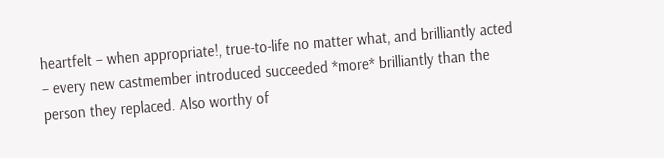heartfelt – when appropriate!, true-to-life no matter what, and brilliantly acted – every new castmember introduced succeeded *more* brilliantly than the person they replaced. Also worthy of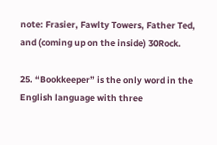note: Frasier, Fawlty Towers, Father Ted, and (coming up on the inside) 30Rock.

25. “Bookkeeper” is the only word in the English language with three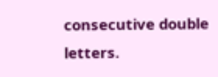consecutive double letters.